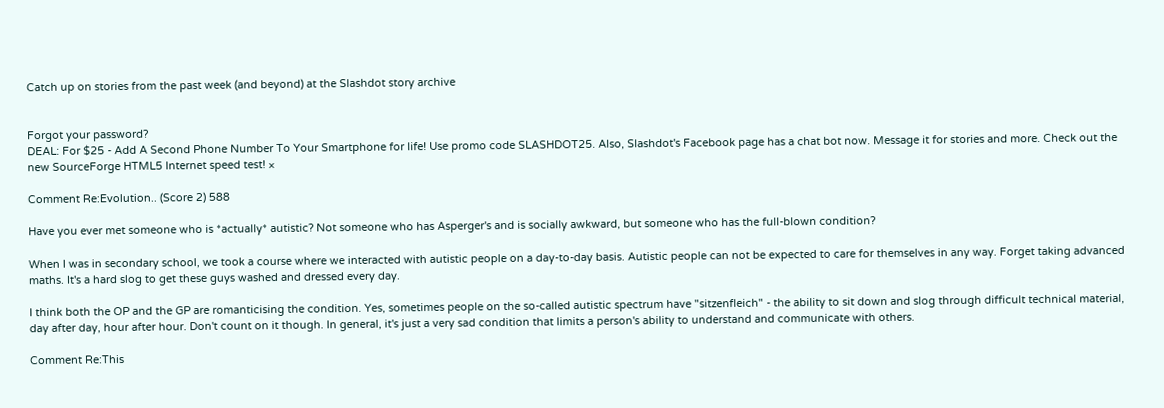Catch up on stories from the past week (and beyond) at the Slashdot story archive


Forgot your password?
DEAL: For $25 - Add A Second Phone Number To Your Smartphone for life! Use promo code SLASHDOT25. Also, Slashdot's Facebook page has a chat bot now. Message it for stories and more. Check out the new SourceForge HTML5 Internet speed test! ×

Comment Re:Evolution.. (Score 2) 588

Have you ever met someone who is *actually* autistic? Not someone who has Asperger's and is socially awkward, but someone who has the full-blown condition?

When I was in secondary school, we took a course where we interacted with autistic people on a day-to-day basis. Autistic people can not be expected to care for themselves in any way. Forget taking advanced maths. It's a hard slog to get these guys washed and dressed every day.

I think both the OP and the GP are romanticising the condition. Yes, sometimes people on the so-called autistic spectrum have "sitzenfleich" - the ability to sit down and slog through difficult technical material, day after day, hour after hour. Don't count on it though. In general, it's just a very sad condition that limits a person's ability to understand and communicate with others.

Comment Re:This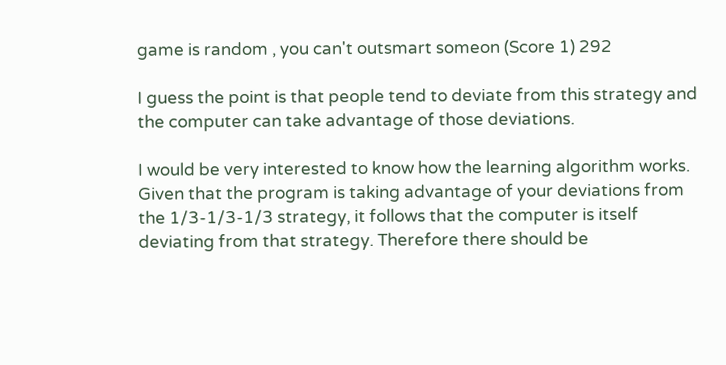game is random , you can't outsmart someon (Score 1) 292

I guess the point is that people tend to deviate from this strategy and the computer can take advantage of those deviations.

I would be very interested to know how the learning algorithm works. Given that the program is taking advantage of your deviations from the 1/3-1/3-1/3 strategy, it follows that the computer is itself deviating from that strategy. Therefore there should be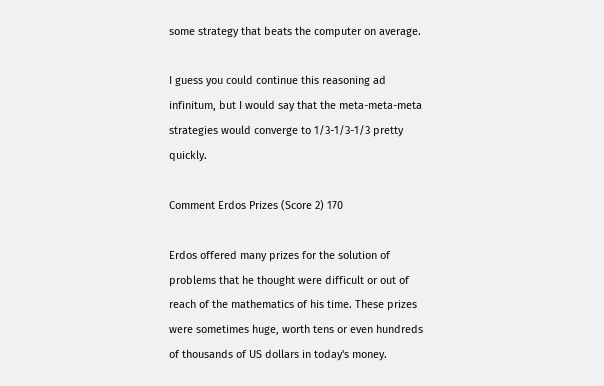some strategy that beats the computer on average.

I guess you could continue this reasoning ad infinitum, but I would say that the meta-meta-meta strategies would converge to 1/3-1/3-1/3 pretty quickly.

Comment Erdos Prizes (Score 2) 170

Erdos offered many prizes for the solution of problems that he thought were difficult or out of reach of the mathematics of his time. These prizes were sometimes huge, worth tens or even hundreds of thousands of US dollars in today's money.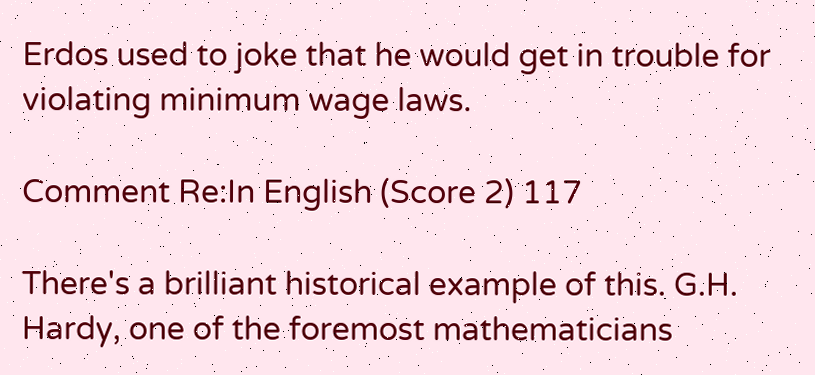Erdos used to joke that he would get in trouble for violating minimum wage laws.

Comment Re:In English (Score 2) 117

There's a brilliant historical example of this. G.H. Hardy, one of the foremost mathematicians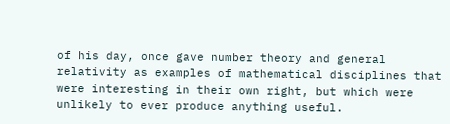of his day, once gave number theory and general relativity as examples of mathematical disciplines that were interesting in their own right, but which were unlikely to ever produce anything useful.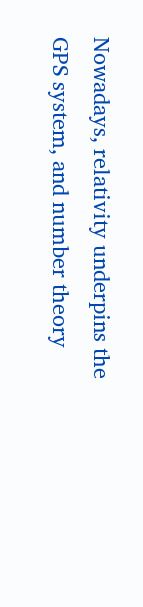Nowadays, relativity underpins the GPS system, and number theory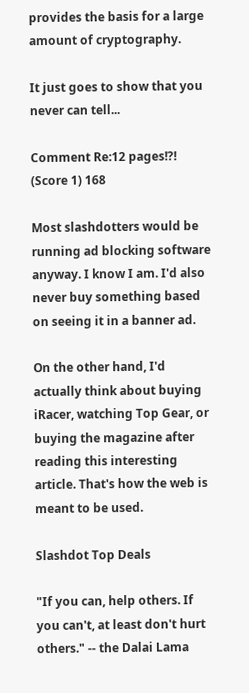provides the basis for a large amount of cryptography.

It just goes to show that you never can tell...

Comment Re:12 pages!?! (Score 1) 168

Most slashdotters would be running ad blocking software anyway. I know I am. I'd also never buy something based on seeing it in a banner ad.

On the other hand, I'd actually think about buying iRacer, watching Top Gear, or buying the magazine after reading this interesting article. That's how the web is meant to be used.

Slashdot Top Deals

"If you can, help others. If you can't, at least don't hurt others." -- the Dalai Lama